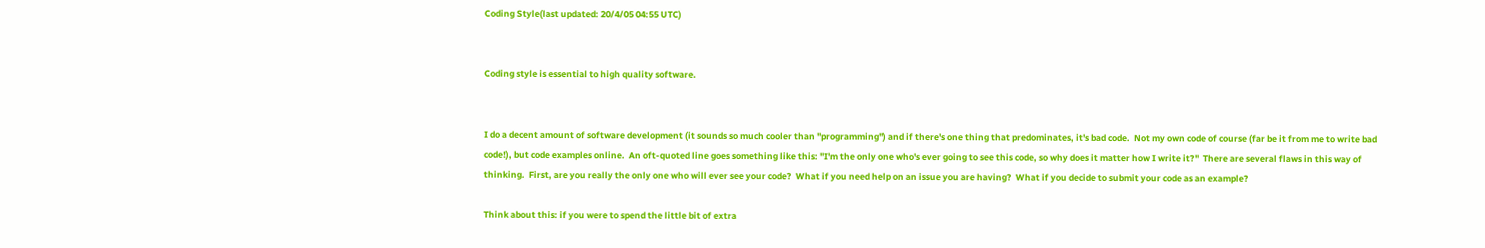Coding Style(last updated: 20/4/05 04:55 UTC)


Coding style is essential to high quality software.


I do a decent amount of software development (it sounds so much cooler than "programming") and if there's one thing that predominates, it's bad code.  Not my own code of course (far be it from me to write bad code!), but code examples online.  An oft-quoted line goes something like this: "I'm the only one who's ever going to see this code, so why does it matter how I write it?"  There are several flaws in this way of thinking.  First, are you really the only one who will ever see your code?  What if you need help on an issue you are having?  What if you decide to submit your code as an example?

Think about this: if you were to spend the little bit of extra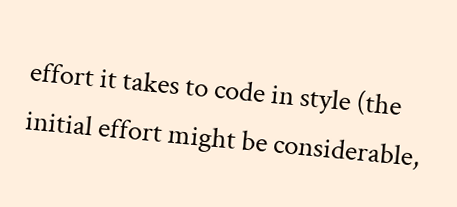effort it takes to code in style (the initial effort might be considerable,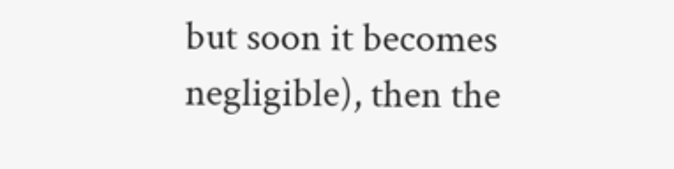but soon it becomes negligible), then the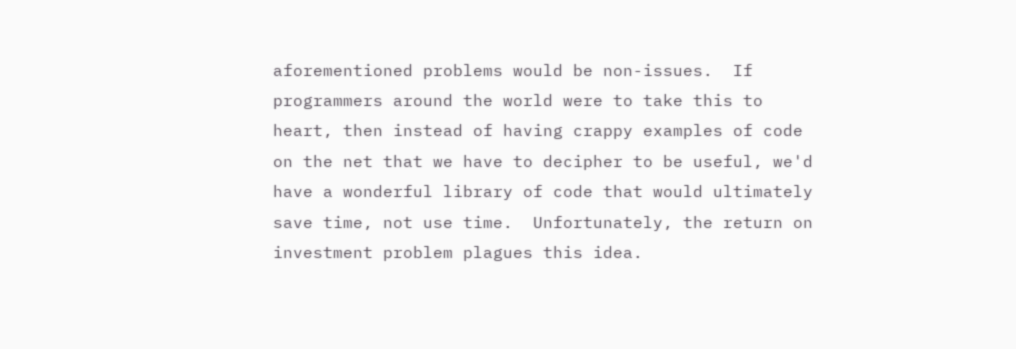aforementioned problems would be non-issues.  If programmers around the world were to take this to heart, then instead of having crappy examples of code on the net that we have to decipher to be useful, we'd have a wonderful library of code that would ultimately save time, not use time.  Unfortunately, the return on investment problem plagues this idea.